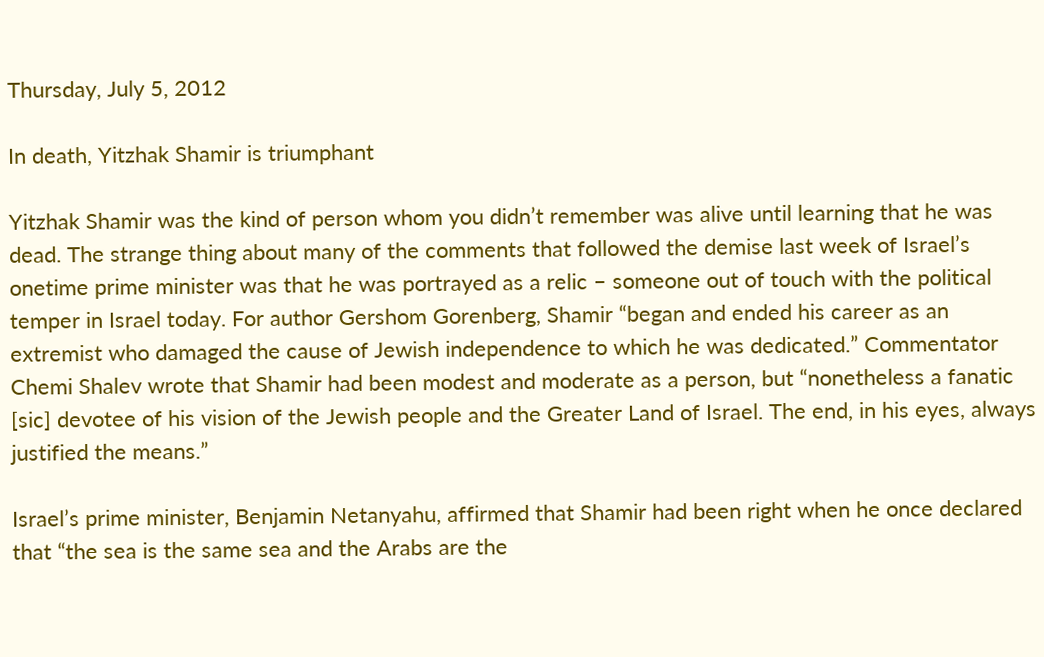Thursday, July 5, 2012

In death, Yitzhak Shamir is triumphant

Yitzhak Shamir was the kind of person whom you didn’t remember was alive until learning that he was dead. The strange thing about many of the comments that followed the demise last week of Israel’s onetime prime minister was that he was portrayed as a relic – someone out of touch with the political temper in Israel today. For author Gershom Gorenberg, Shamir “began and ended his career as an extremist who damaged the cause of Jewish independence to which he was dedicated.” Commentator Chemi Shalev wrote that Shamir had been modest and moderate as a person, but “nonetheless a fanatic [sic] devotee of his vision of the Jewish people and the Greater Land of Israel. The end, in his eyes, always justified the means.”

Israel’s prime minister, Benjamin Netanyahu, affirmed that Shamir had been right when he once declared that “the sea is the same sea and the Arabs are the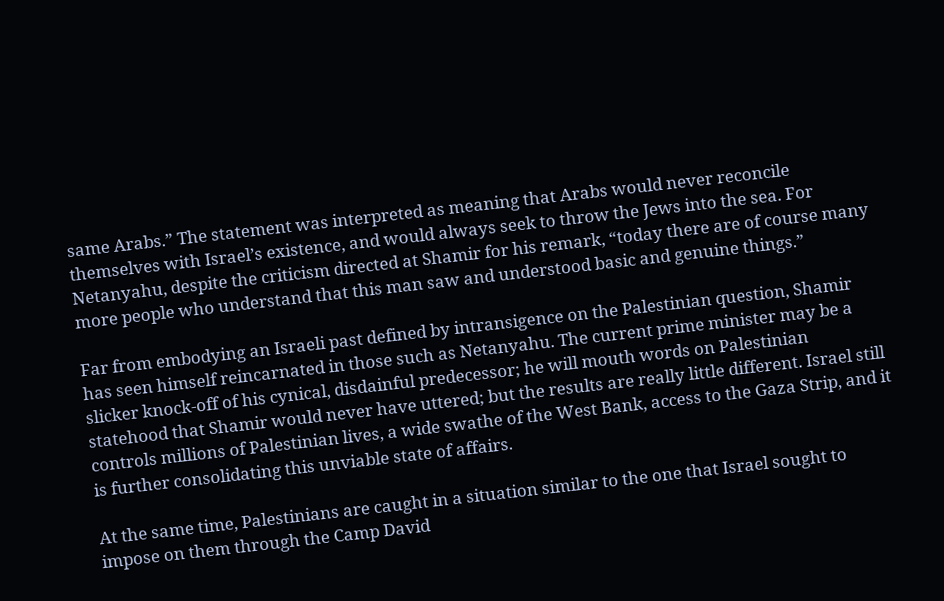same Arabs.” The statement was interpreted as meaning that Arabs would never reconcile themselves with Israel’s existence, and would always seek to throw the Jews into the sea. For Netanyahu, despite the criticism directed at Shamir for his remark, “today there are of course many more people who understand that this man saw and understood basic and genuine things.”

Far from embodying an Israeli past defined by intransigence on the Palestinian question, Shamir has seen himself reincarnated in those such as Netanyahu. The current prime minister may be a slicker knock-off of his cynical, disdainful predecessor; he will mouth words on Palestinian statehood that Shamir would never have uttered; but the results are really little different. Israel still controls millions of Palestinian lives, a wide swathe of the West Bank, access to the Gaza Strip, and it is further consolidating this unviable state of affairs.

At the same time, Palestinians are caught in a situation similar to the one that Israel sought to impose on them through the Camp David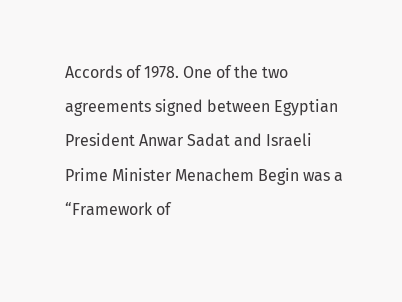Accords of 1978. One of the two agreements signed between Egyptian President Anwar Sadat and Israeli Prime Minister Menachem Begin was a “Framework of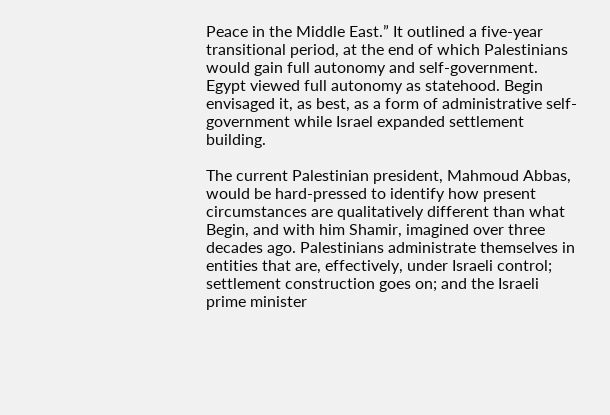Peace in the Middle East.” It outlined a five-year transitional period, at the end of which Palestinians would gain full autonomy and self-government. Egypt viewed full autonomy as statehood. Begin envisaged it, as best, as a form of administrative self-government while Israel expanded settlement building.

The current Palestinian president, Mahmoud Abbas, would be hard-pressed to identify how present circumstances are qualitatively different than what Begin, and with him Shamir, imagined over three decades ago. Palestinians administrate themselves in entities that are, effectively, under Israeli control; settlement construction goes on; and the Israeli prime minister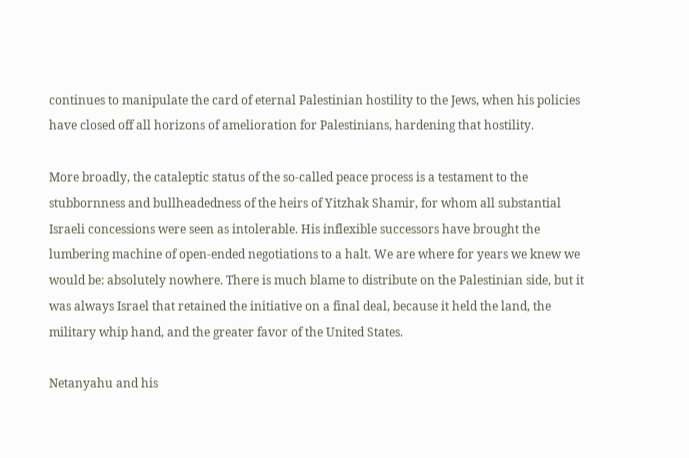continues to manipulate the card of eternal Palestinian hostility to the Jews, when his policies have closed off all horizons of amelioration for Palestinians, hardening that hostility.

More broadly, the cataleptic status of the so-called peace process is a testament to the stubbornness and bullheadedness of the heirs of Yitzhak Shamir, for whom all substantial Israeli concessions were seen as intolerable. His inflexible successors have brought the lumbering machine of open-ended negotiations to a halt. We are where for years we knew we would be: absolutely nowhere. There is much blame to distribute on the Palestinian side, but it was always Israel that retained the initiative on a final deal, because it held the land, the military whip hand, and the greater favor of the United States.

Netanyahu and his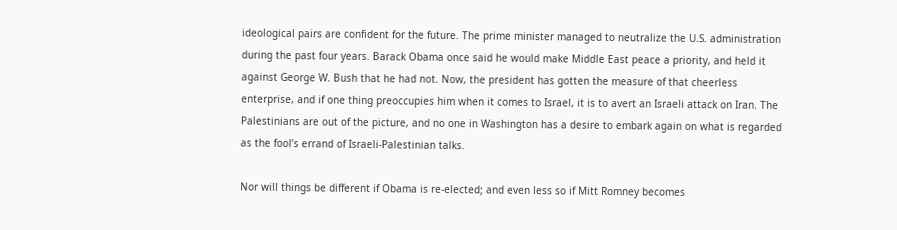ideological pairs are confident for the future. The prime minister managed to neutralize the U.S. administration during the past four years. Barack Obama once said he would make Middle East peace a priority, and held it against George W. Bush that he had not. Now, the president has gotten the measure of that cheerless enterprise, and if one thing preoccupies him when it comes to Israel, it is to avert an Israeli attack on Iran. The Palestinians are out of the picture, and no one in Washington has a desire to embark again on what is regarded as the fool’s errand of Israeli-Palestinian talks.

Nor will things be different if Obama is re-elected; and even less so if Mitt Romney becomes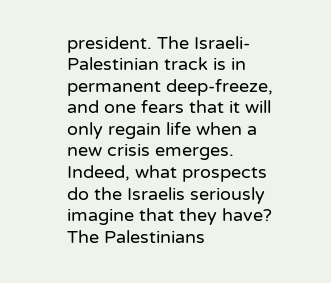president. The Israeli-Palestinian track is in permanent deep-freeze, and one fears that it will only regain life when a new crisis emerges. Indeed, what prospects do the Israelis seriously imagine that they have? The Palestinians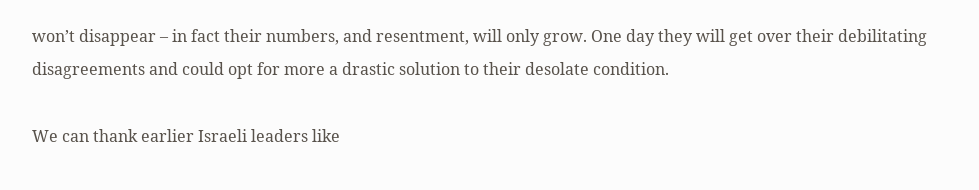won’t disappear – in fact their numbers, and resentment, will only grow. One day they will get over their debilitating disagreements and could opt for more a drastic solution to their desolate condition.

We can thank earlier Israeli leaders like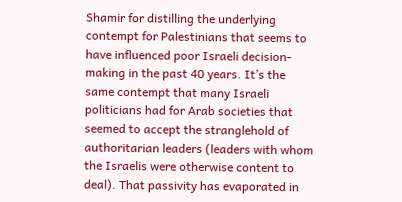Shamir for distilling the underlying contempt for Palestinians that seems to have influenced poor Israeli decision-making in the past 40 years. It’s the same contempt that many Israeli politicians had for Arab societies that seemed to accept the stranglehold of authoritarian leaders (leaders with whom the Israelis were otherwise content to deal). That passivity has evaporated in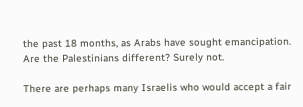the past 18 months, as Arabs have sought emancipation. Are the Palestinians different? Surely not.

There are perhaps many Israelis who would accept a fair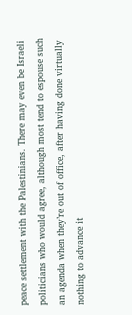peace settlement with the Palestinians. There may even be Israeli politicians who would agree, although most tend to espouse such an agenda when they’re out of office, after having done virtually nothing to advance it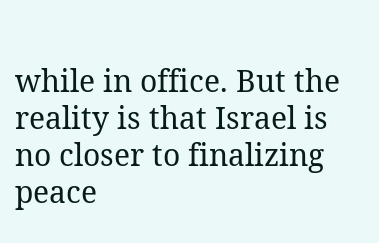while in office. But the reality is that Israel is no closer to finalizing peace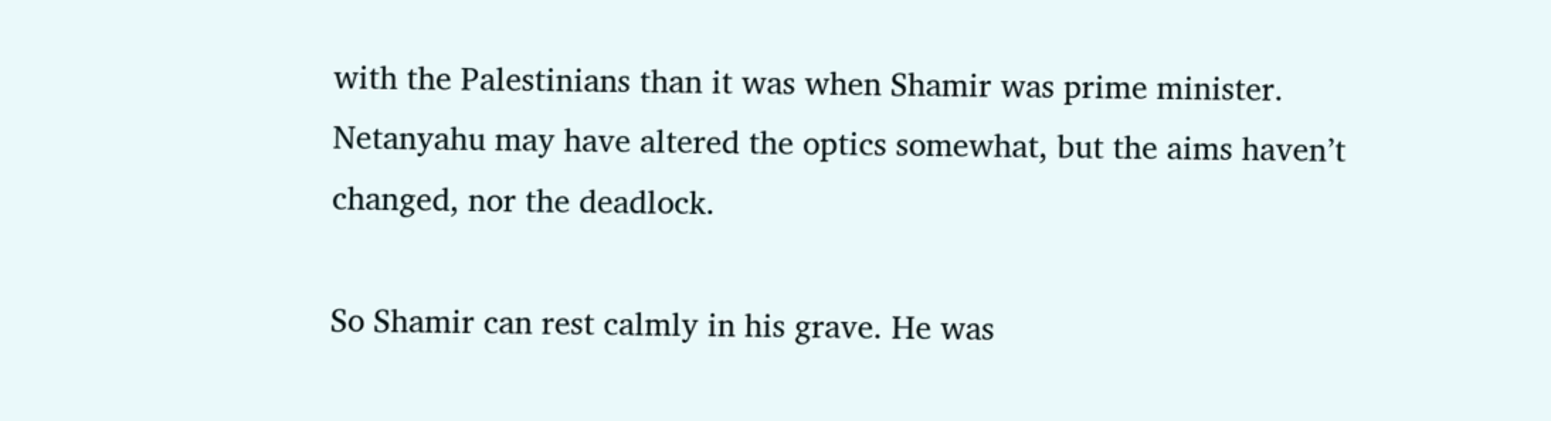with the Palestinians than it was when Shamir was prime minister. Netanyahu may have altered the optics somewhat, but the aims haven’t changed, nor the deadlock.

So Shamir can rest calmly in his grave. He was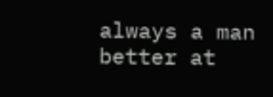always a man better at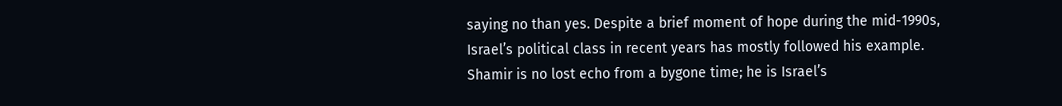saying no than yes. Despite a brief moment of hope during the mid-1990s, Israel’s political class in recent years has mostly followed his example. Shamir is no lost echo from a bygone time; he is Israel’s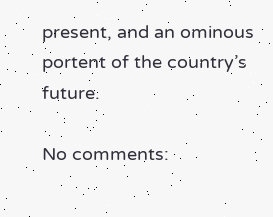present, and an ominous portent of the country’s future.

No comments: